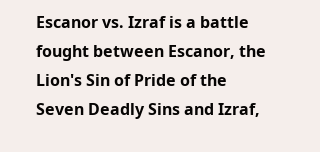Escanor vs. Izraf is a battle fought between Escanor, the Lion's Sin of Pride of the Seven Deadly Sins and Izraf,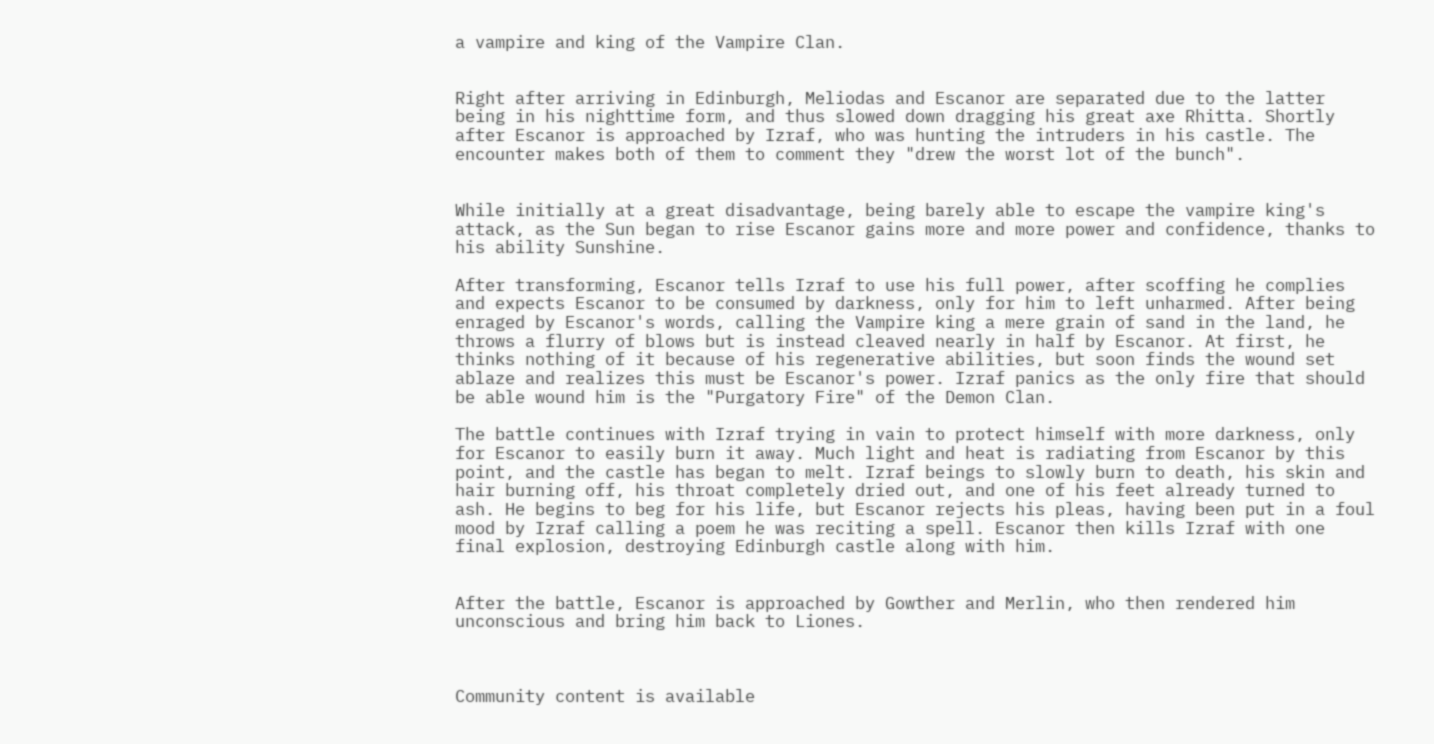a vampire and king of the Vampire Clan.


Right after arriving in Edinburgh, Meliodas and Escanor are separated due to the latter being in his nighttime form, and thus slowed down dragging his great axe Rhitta. Shortly after Escanor is approached by Izraf, who was hunting the intruders in his castle. The encounter makes both of them to comment they "drew the worst lot of the bunch".


While initially at a great disadvantage, being barely able to escape the vampire king's attack, as the Sun began to rise Escanor gains more and more power and confidence, thanks to his ability Sunshine.

After transforming, Escanor tells Izraf to use his full power, after scoffing he complies and expects Escanor to be consumed by darkness, only for him to left unharmed. After being enraged by Escanor's words, calling the Vampire king a mere grain of sand in the land, he throws a flurry of blows but is instead cleaved nearly in half by Escanor. At first, he thinks nothing of it because of his regenerative abilities, but soon finds the wound set ablaze and realizes this must be Escanor's power. Izraf panics as the only fire that should be able wound him is the "Purgatory Fire" of the Demon Clan.

The battle continues with Izraf trying in vain to protect himself with more darkness, only for Escanor to easily burn it away. Much light and heat is radiating from Escanor by this point, and the castle has began to melt. Izraf beings to slowly burn to death, his skin and hair burning off, his throat completely dried out, and one of his feet already turned to ash. He begins to beg for his life, but Escanor rejects his pleas, having been put in a foul mood by Izraf calling a poem he was reciting a spell. Escanor then kills Izraf with one final explosion, destroying Edinburgh castle along with him.


After the battle, Escanor is approached by Gowther and Merlin, who then rendered him unconscious and bring him back to Liones.



Community content is available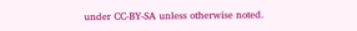under CC-BY-SA unless otherwise noted.